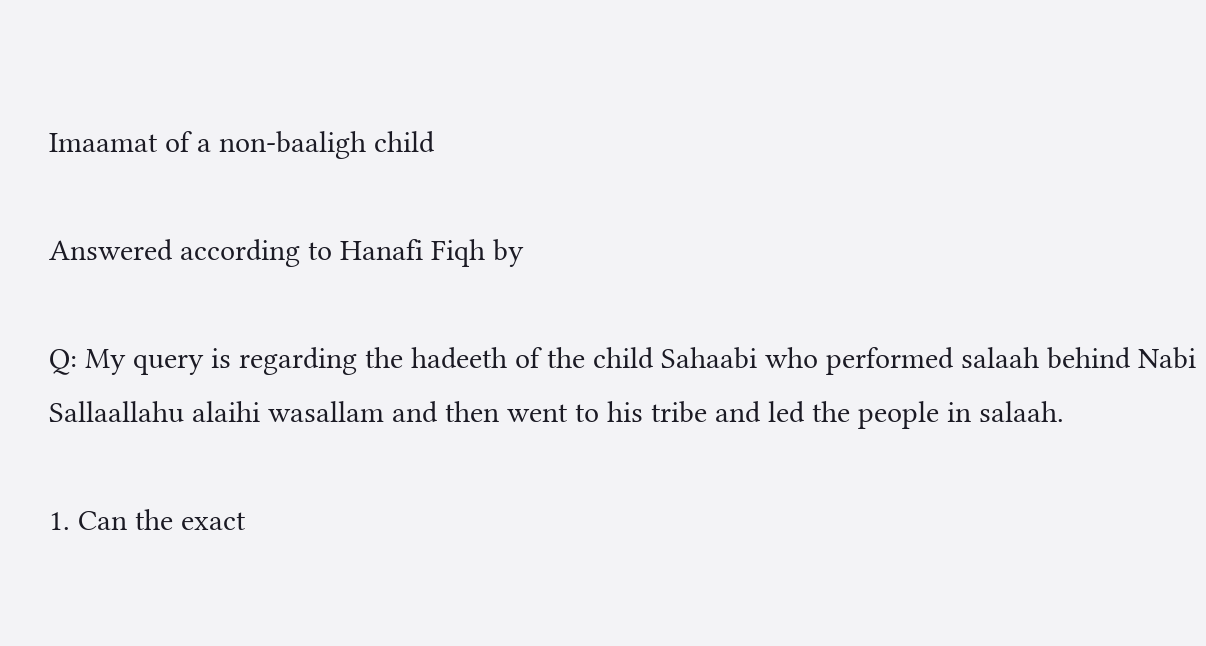Imaamat of a non-baaligh child

Answered according to Hanafi Fiqh by

Q: My query is regarding the hadeeth of the child Sahaabi who performed salaah behind Nabi Sallaallahu alaihi wasallam and then went to his tribe and led the people in salaah.

1. Can the exact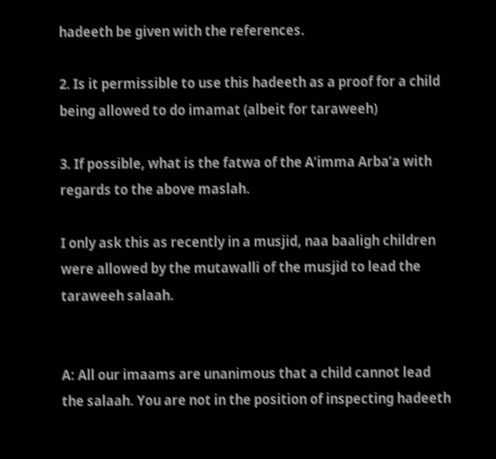hadeeth be given with the references.

2. Is it permissible to use this hadeeth as a proof for a child being allowed to do imamat (albeit for taraweeh)

3. If possible, what is the fatwa of the A’imma Arba’a with regards to the above maslah.

I only ask this as recently in a musjid, naa baaligh children were allowed by the mutawalli of the musjid to lead the taraweeh salaah.


A: All our imaams are unanimous that a child cannot lead the salaah. You are not in the position of inspecting hadeeth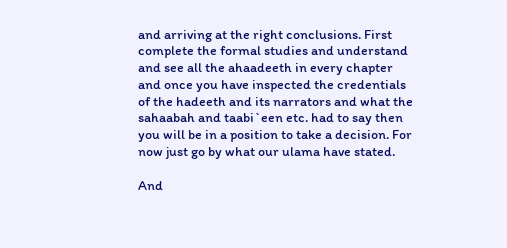and arriving at the right conclusions. First complete the formal studies and understand and see all the ahaadeeth in every chapter and once you have inspected the credentials of the hadeeth and its narrators and what the sahaabah and taabi`een etc. had to say then you will be in a position to take a decision. For now just go by what our ulama have stated.

And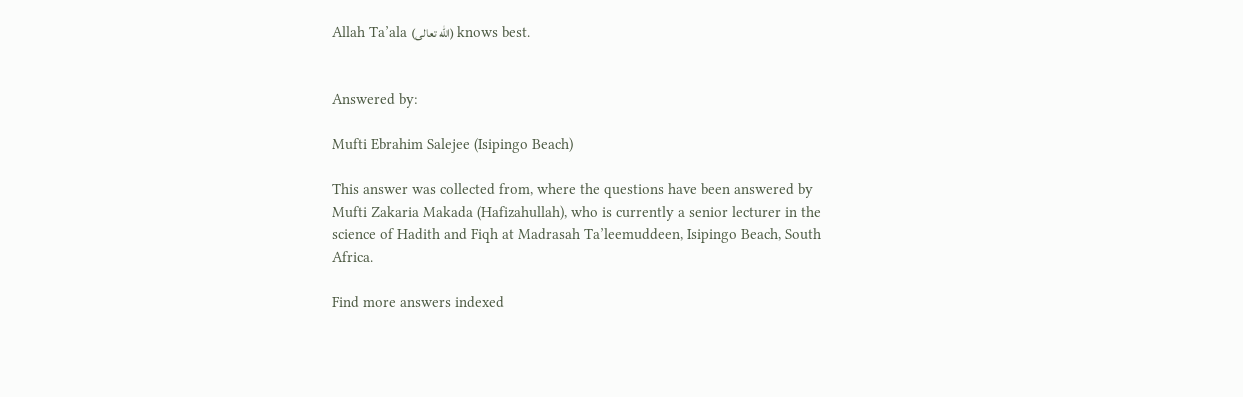Allah Ta’ala (الله تعالى) knows best.


Answered by:

Mufti Ebrahim Salejee (Isipingo Beach)

This answer was collected from, where the questions have been answered by Mufti Zakaria Makada (Hafizahullah), who is currently a senior lecturer in the science of Hadith and Fiqh at Madrasah Ta’leemuddeen, Isipingo Beach, South Africa.

Find more answers indexed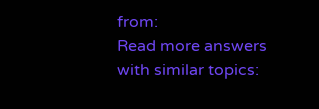from:
Read more answers with similar topics: